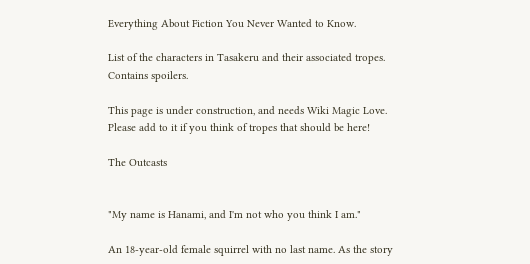Everything About Fiction You Never Wanted to Know.

List of the characters in Tasakeru and their associated tropes. Contains spoilers.

This page is under construction, and needs Wiki Magic Love. Please add to it if you think of tropes that should be here!

The Outcasts


"My name is Hanami, and I'm not who you think I am."

An 18-year-old female squirrel with no last name. As the story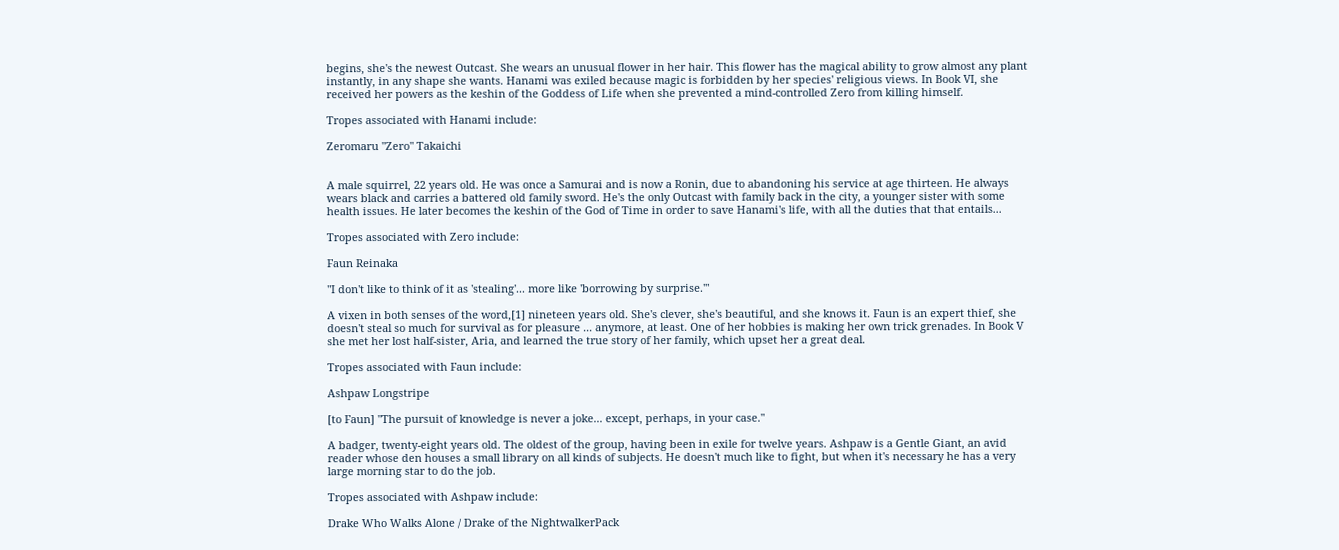begins, she's the newest Outcast. She wears an unusual flower in her hair. This flower has the magical ability to grow almost any plant instantly, in any shape she wants. Hanami was exiled because magic is forbidden by her species' religious views. In Book VI, she received her powers as the keshin of the Goddess of Life when she prevented a mind-controlled Zero from killing himself.

Tropes associated with Hanami include:

Zeromaru "Zero" Takaichi


A male squirrel, 22 years old. He was once a Samurai and is now a Ronin, due to abandoning his service at age thirteen. He always wears black and carries a battered old family sword. He's the only Outcast with family back in the city, a younger sister with some health issues. He later becomes the keshin of the God of Time in order to save Hanami's life, with all the duties that that entails...

Tropes associated with Zero include:

Faun Reinaka

"I don't like to think of it as 'stealing'... more like 'borrowing by surprise.'"

A vixen in both senses of the word,[1] nineteen years old. She's clever, she's beautiful, and she knows it. Faun is an expert thief, she doesn't steal so much for survival as for pleasure ... anymore, at least. One of her hobbies is making her own trick grenades. In Book V she met her lost half-sister, Aria, and learned the true story of her family, which upset her a great deal.

Tropes associated with Faun include:

Ashpaw Longstripe

[to Faun] "The pursuit of knowledge is never a joke... except, perhaps, in your case."

A badger, twenty-eight years old. The oldest of the group, having been in exile for twelve years. Ashpaw is a Gentle Giant, an avid reader whose den houses a small library on all kinds of subjects. He doesn't much like to fight, but when it's necessary he has a very large morning star to do the job.

Tropes associated with Ashpaw include:

Drake Who Walks Alone / Drake of the NightwalkerPack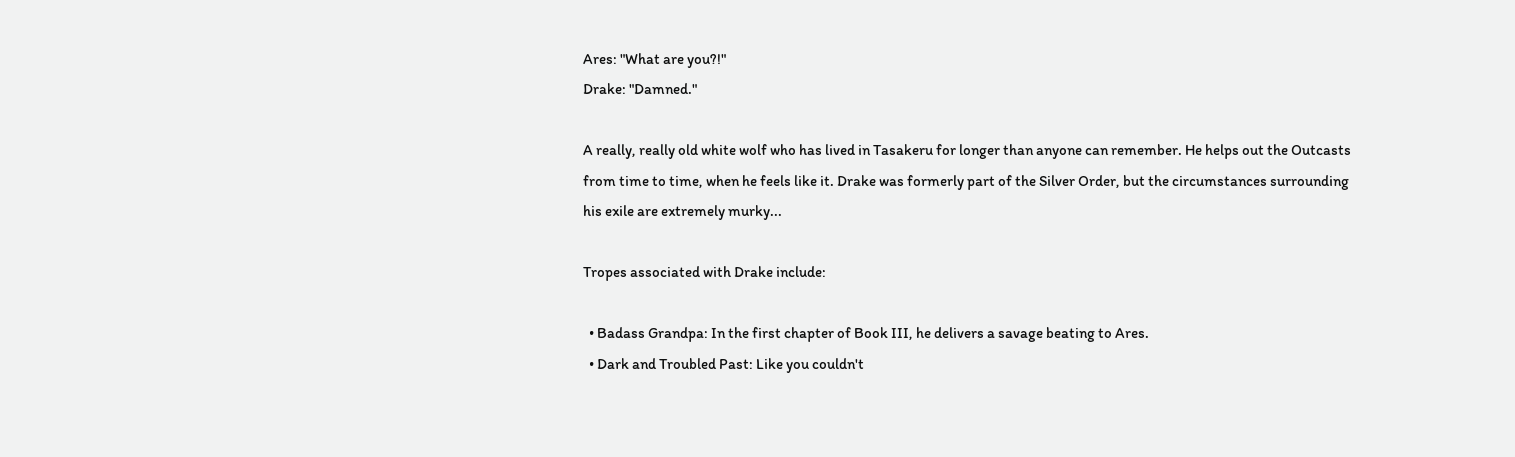Ares: "What are you?!"
Drake: "Damned."

A really, really old white wolf who has lived in Tasakeru for longer than anyone can remember. He helps out the Outcasts from time to time, when he feels like it. Drake was formerly part of the Silver Order, but the circumstances surrounding his exile are extremely murky...

Tropes associated with Drake include:

  • Badass Grandpa: In the first chapter of Book III, he delivers a savage beating to Ares.
  • Dark and Troubled Past: Like you couldn't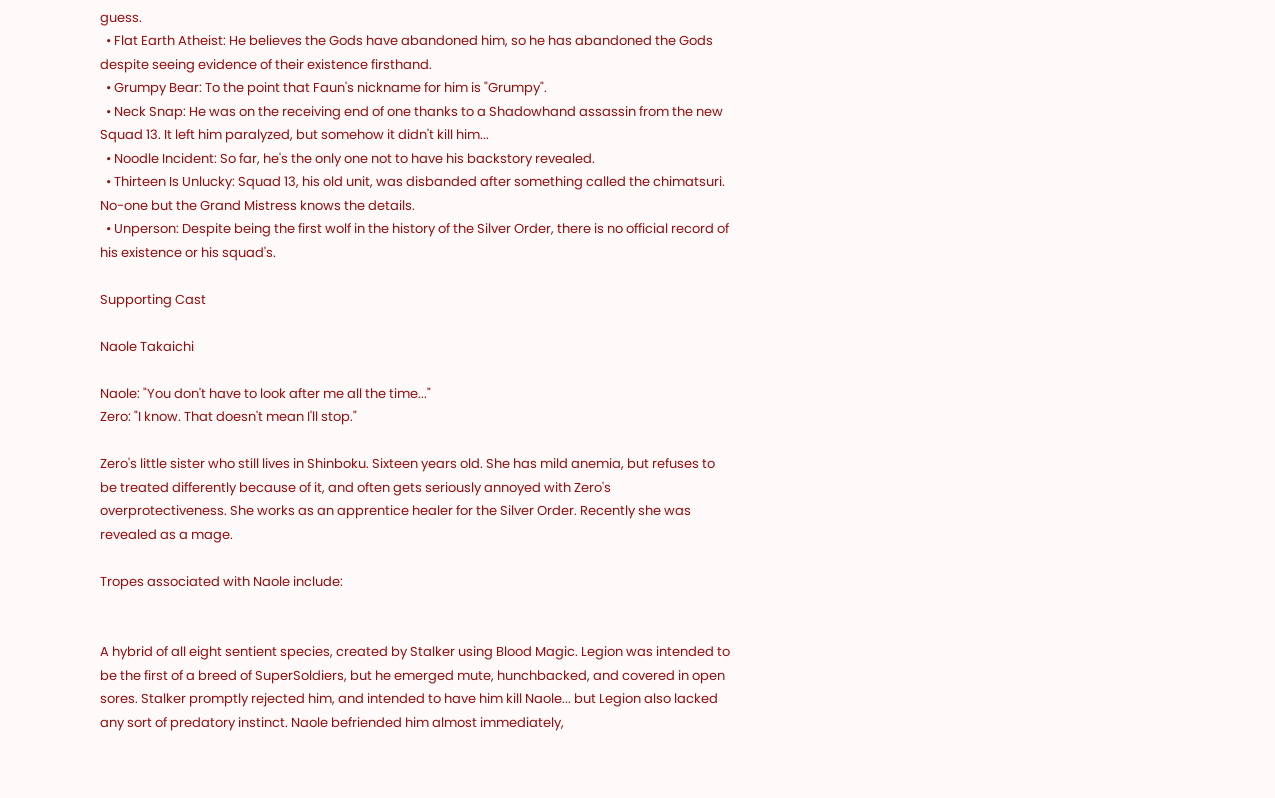guess.
  • Flat Earth Atheist: He believes the Gods have abandoned him, so he has abandoned the Gods despite seeing evidence of their existence firsthand.
  • Grumpy Bear: To the point that Faun's nickname for him is "Grumpy".
  • Neck Snap: He was on the receiving end of one thanks to a Shadowhand assassin from the new Squad 13. It left him paralyzed, but somehow it didn't kill him...
  • Noodle Incident: So far, he's the only one not to have his backstory revealed.
  • Thirteen Is Unlucky: Squad 13, his old unit, was disbanded after something called the chimatsuri. No-one but the Grand Mistress knows the details.
  • Unperson: Despite being the first wolf in the history of the Silver Order, there is no official record of his existence or his squad's.

Supporting Cast

Naole Takaichi

Naole: "You don't have to look after me all the time..."
Zero: "I know. That doesn't mean I'll stop."

Zero's little sister who still lives in Shinboku. Sixteen years old. She has mild anemia, but refuses to be treated differently because of it, and often gets seriously annoyed with Zero's overprotectiveness. She works as an apprentice healer for the Silver Order. Recently she was revealed as a mage.

Tropes associated with Naole include:


A hybrid of all eight sentient species, created by Stalker using Blood Magic. Legion was intended to be the first of a breed of SuperSoldiers, but he emerged mute, hunchbacked, and covered in open sores. Stalker promptly rejected him, and intended to have him kill Naole... but Legion also lacked any sort of predatory instinct. Naole befriended him almost immediately,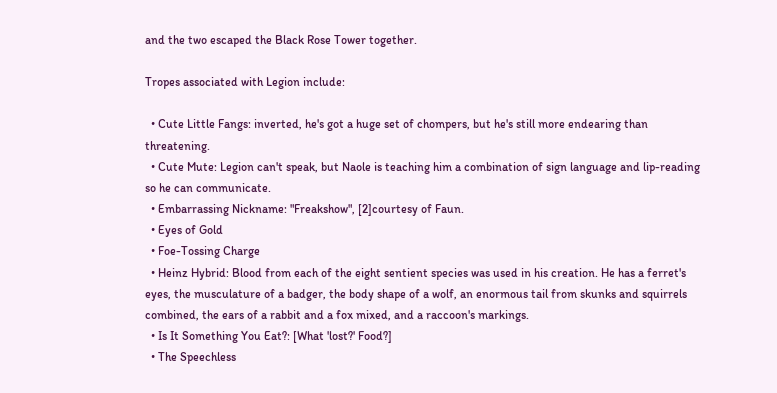and the two escaped the Black Rose Tower together.

Tropes associated with Legion include:

  • Cute Little Fangs: inverted, he's got a huge set of chompers, but he's still more endearing than threatening.
  • Cute Mute: Legion can't speak, but Naole is teaching him a combination of sign language and lip-reading so he can communicate.
  • Embarrassing Nickname: "Freakshow", [2]courtesy of Faun.
  • Eyes of Gold
  • Foe-Tossing Charge
  • Heinz Hybrid: Blood from each of the eight sentient species was used in his creation. He has a ferret's eyes, the musculature of a badger, the body shape of a wolf, an enormous tail from skunks and squirrels combined, the ears of a rabbit and a fox mixed, and a raccoon's markings.
  • Is It Something You Eat?: [What 'lost?' Food?]
  • The Speechless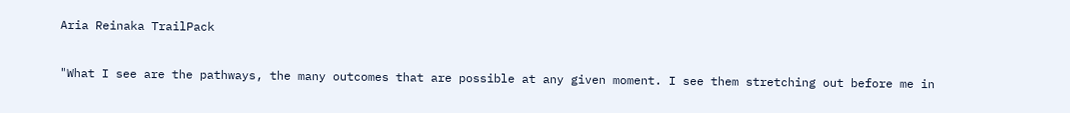Aria Reinaka TrailPack

"What I see are the pathways, the many outcomes that are possible at any given moment. I see them stretching out before me in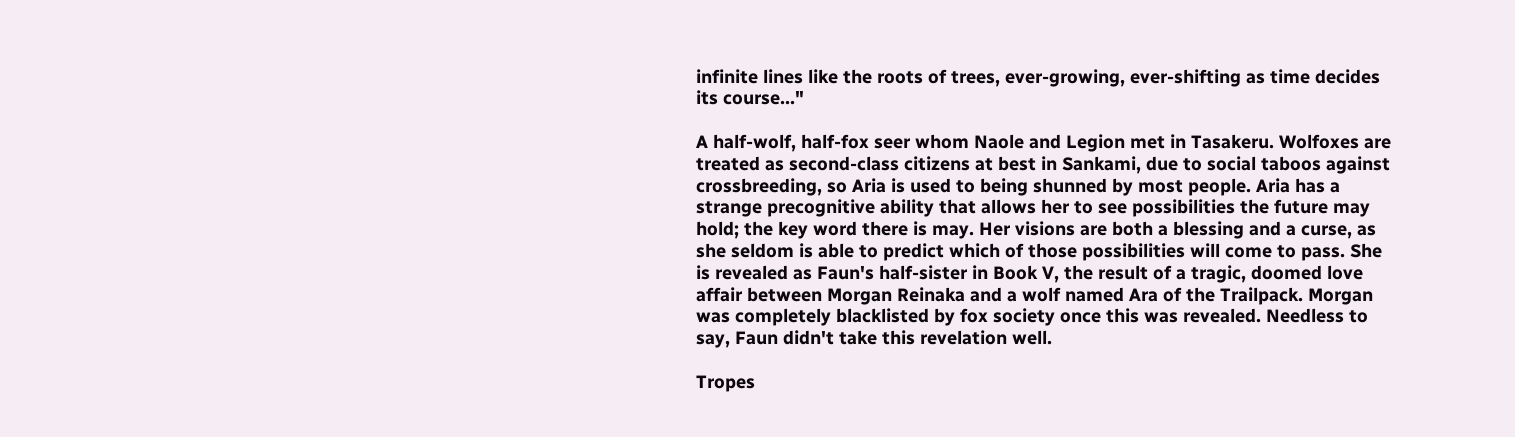infinite lines like the roots of trees, ever-growing, ever-shifting as time decides its course..."

A half-wolf, half-fox seer whom Naole and Legion met in Tasakeru. Wolfoxes are treated as second-class citizens at best in Sankami, due to social taboos against crossbreeding, so Aria is used to being shunned by most people. Aria has a strange precognitive ability that allows her to see possibilities the future may hold; the key word there is may. Her visions are both a blessing and a curse, as she seldom is able to predict which of those possibilities will come to pass. She is revealed as Faun's half-sister in Book V, the result of a tragic, doomed love affair between Morgan Reinaka and a wolf named Ara of the Trailpack. Morgan was completely blacklisted by fox society once this was revealed. Needless to say, Faun didn't take this revelation well.

Tropes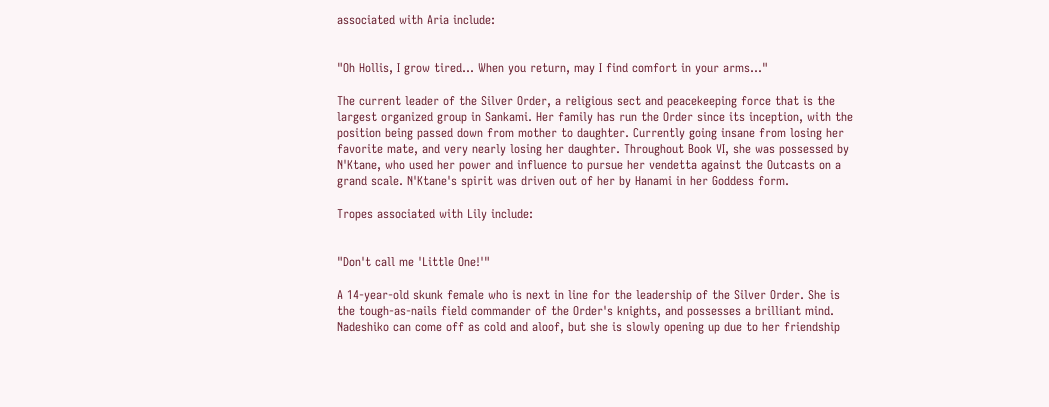associated with Aria include:


"Oh Hollis, I grow tired... When you return, may I find comfort in your arms..."

The current leader of the Silver Order, a religious sect and peacekeeping force that is the largest organized group in Sankami. Her family has run the Order since its inception, with the position being passed down from mother to daughter. Currently going insane from losing her favorite mate, and very nearly losing her daughter. Throughout Book VI, she was possessed by N'Ktane, who used her power and influence to pursue her vendetta against the Outcasts on a grand scale. N'Ktane's spirit was driven out of her by Hanami in her Goddess form.

Tropes associated with Lily include:


"Don't call me 'Little One!'"

A 14-year-old skunk female who is next in line for the leadership of the Silver Order. She is the tough-as-nails field commander of the Order's knights, and possesses a brilliant mind. Nadeshiko can come off as cold and aloof, but she is slowly opening up due to her friendship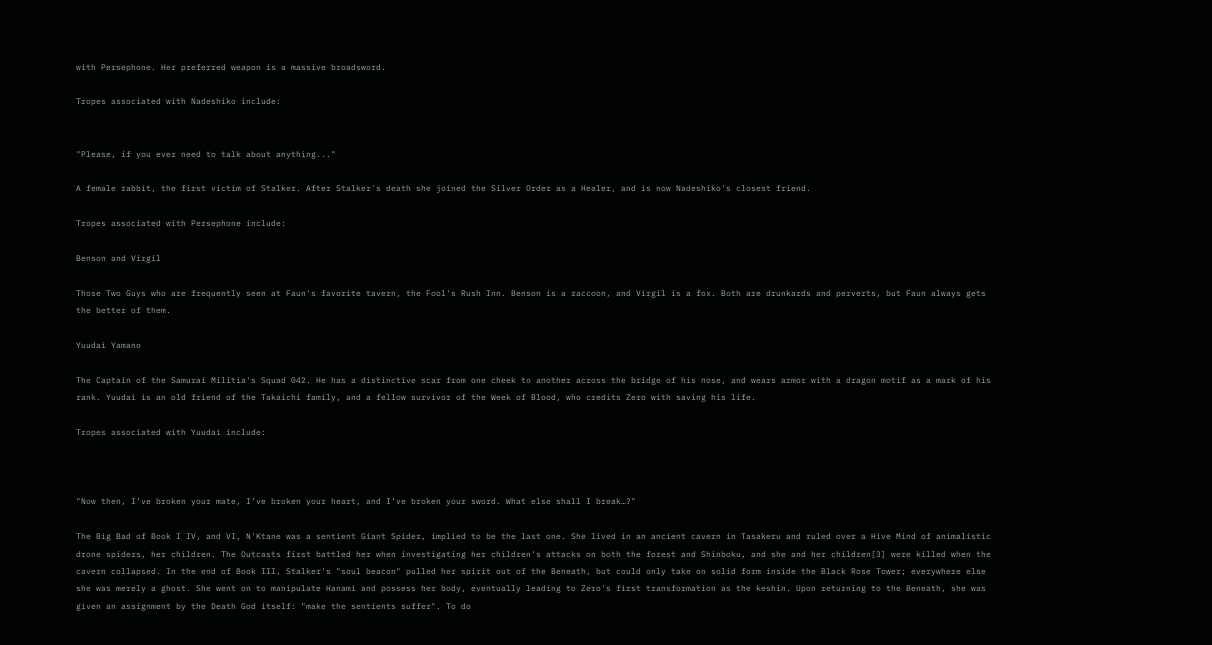with Persephone. Her preferred weapon is a massive broadsword.

Tropes associated with Nadeshiko include:


"Please, if you ever need to talk about anything..."

A female rabbit, the first victim of Stalker. After Stalker's death she joined the Silver Order as a Healer, and is now Nadeshiko's closest friend.

Tropes associated with Persephone include:

Benson and Virgil

Those Two Guys who are frequently seen at Faun's favorite tavern, the Fool's Rush Inn. Benson is a raccoon, and Virgil is a fox. Both are drunkards and perverts, but Faun always gets the better of them.

Yuudai Yamano

The Captain of the Samurai Militia's Squad 042. He has a distinctive scar from one cheek to another across the bridge of his nose, and wears armor with a dragon motif as a mark of his rank. Yuudai is an old friend of the Takaichi family, and a fellow survivor of the Week of Blood, who credits Zero with saving his life.

Tropes associated with Yuudai include:



"Now then, I’ve broken your mate, I’ve broken your heart, and I’ve broken your sword. What else shall I break…?"

The Big Bad of Book I IV, and VI, N'Ktane was a sentient Giant Spider, implied to be the last one. She lived in an ancient cavern in Tasakeru and ruled over a Hive Mind of animalistic drone spiders, her children. The Outcasts first battled her when investigating her children's attacks on both the forest and Shinboku, and she and her children[3] were killed when the cavern collapsed. In the end of Book III, Stalker's "soul beacon" pulled her spirit out of the Beneath, but could only take on solid form inside the Black Rose Tower; everywhere else she was merely a ghost. She went on to manipulate Hanami and possess her body, eventually leading to Zero's first transformation as the keshin. Upon returning to the Beneath, she was given an assignment by the Death God itself: "make the sentients suffer". To do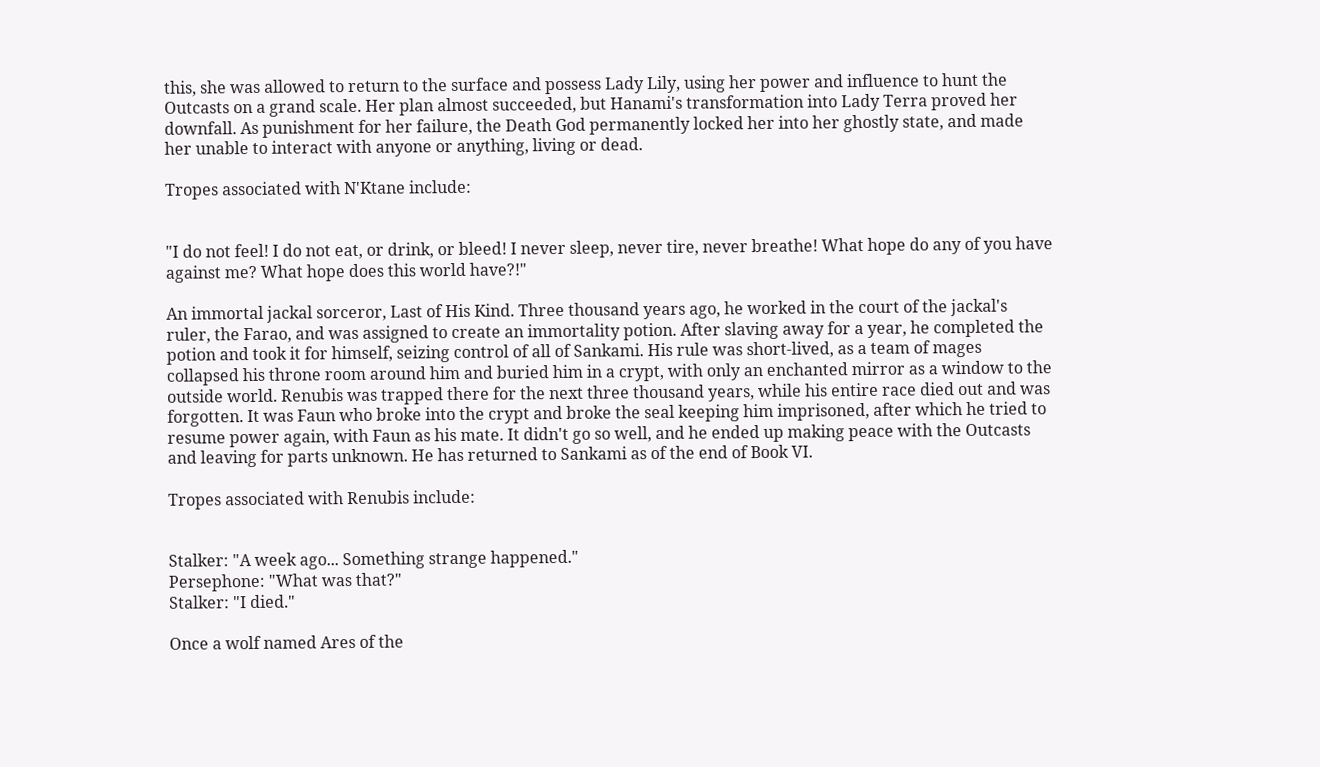this, she was allowed to return to the surface and possess Lady Lily, using her power and influence to hunt the Outcasts on a grand scale. Her plan almost succeeded, but Hanami's transformation into Lady Terra proved her downfall. As punishment for her failure, the Death God permanently locked her into her ghostly state, and made her unable to interact with anyone or anything, living or dead.

Tropes associated with N'Ktane include:


"I do not feel! I do not eat, or drink, or bleed! I never sleep, never tire, never breathe! What hope do any of you have against me? What hope does this world have?!"

An immortal jackal sorceror, Last of His Kind. Three thousand years ago, he worked in the court of the jackal's ruler, the Farao, and was assigned to create an immortality potion. After slaving away for a year, he completed the potion and took it for himself, seizing control of all of Sankami. His rule was short-lived, as a team of mages collapsed his throne room around him and buried him in a crypt, with only an enchanted mirror as a window to the outside world. Renubis was trapped there for the next three thousand years, while his entire race died out and was forgotten. It was Faun who broke into the crypt and broke the seal keeping him imprisoned, after which he tried to resume power again, with Faun as his mate. It didn't go so well, and he ended up making peace with the Outcasts and leaving for parts unknown. He has returned to Sankami as of the end of Book VI.

Tropes associated with Renubis include:


Stalker: "A week ago... Something strange happened."
Persephone: "What was that?"
Stalker: "I died."

Once a wolf named Ares of the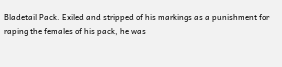Bladetail Pack. Exiled and stripped of his markings as a punishment for raping the females of his pack, he was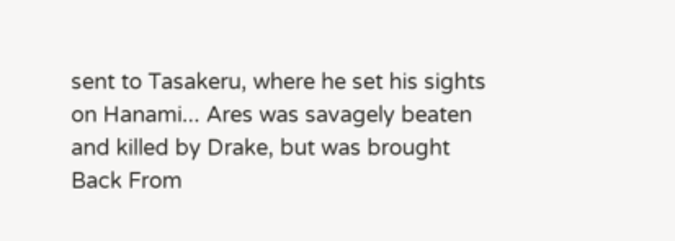sent to Tasakeru, where he set his sights on Hanami... Ares was savagely beaten and killed by Drake, but was brought Back From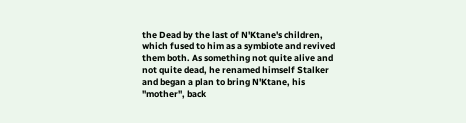the Dead by the last of N'Ktane's children, which fused to him as a symbiote and revived them both. As something not quite alive and not quite dead, he renamed himself Stalker and began a plan to bring N'Ktane, his "mother", back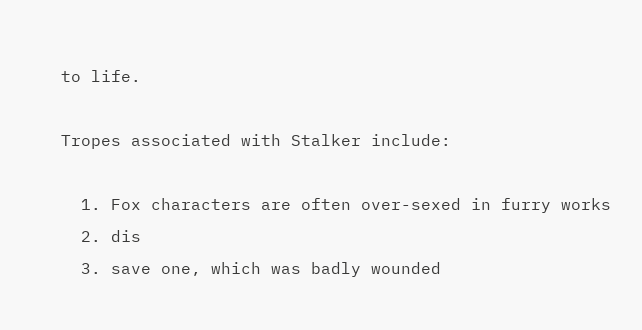to life.

Tropes associated with Stalker include:

  1. Fox characters are often over-sexed in furry works
  2. dis
  3. save one, which was badly wounded